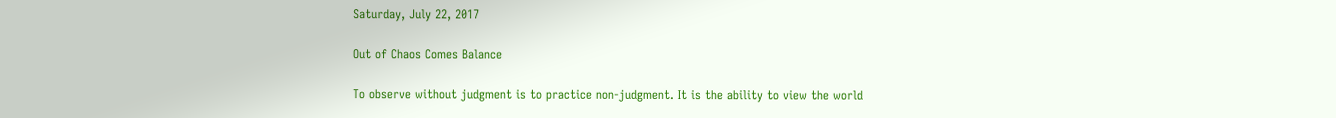Saturday, July 22, 2017

Out of Chaos Comes Balance

To observe without judgment is to practice non-judgment. It is the ability to view the world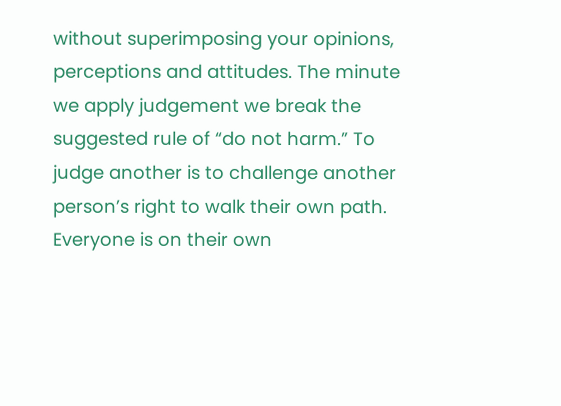without superimposing your opinions, perceptions and attitudes. The minute we apply judgement we break the suggested rule of “do not harm.” To judge another is to challenge another person’s right to walk their own path. Everyone is on their own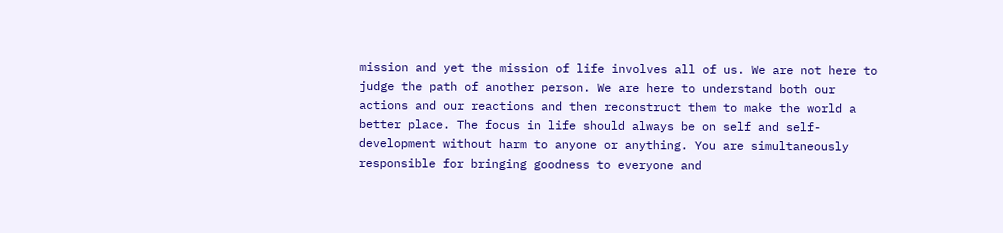mission and yet the mission of life involves all of us. We are not here to judge the path of another person. We are here to understand both our actions and our reactions and then reconstruct them to make the world a better place. The focus in life should always be on self and self- development without harm to anyone or anything. You are simultaneously responsible for bringing goodness to everyone and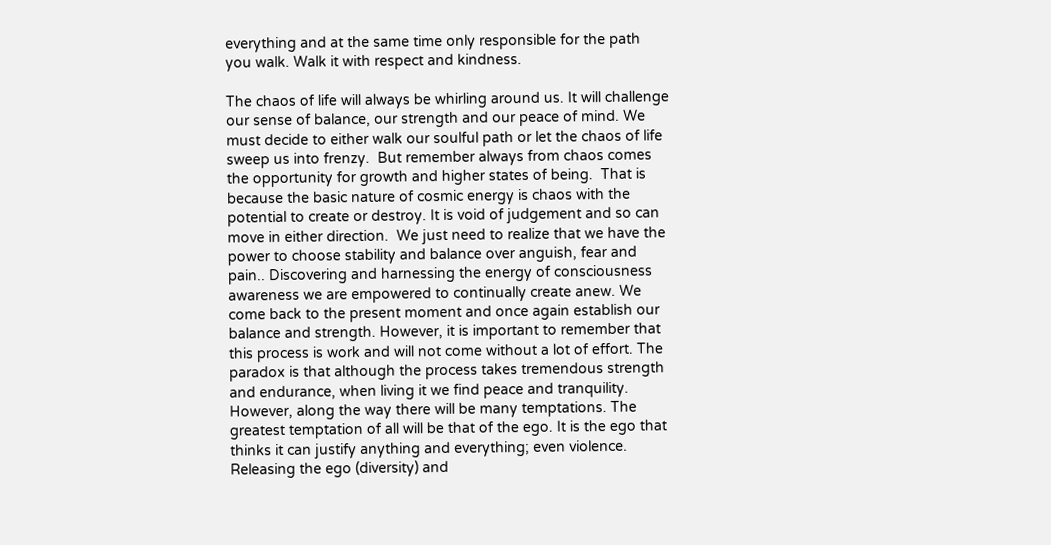everything and at the same time only responsible for the path you walk. Walk it with respect and kindness.

The chaos of life will always be whirling around us. It will challenge our sense of balance, our strength and our peace of mind. We must decide to either walk our soulful path or let the chaos of life sweep us into frenzy.  But remember always from chaos comes the opportunity for growth and higher states of being.  That is because the basic nature of cosmic energy is chaos with the potential to create or destroy. It is void of judgement and so can move in either direction.  We just need to realize that we have the power to choose stability and balance over anguish, fear and pain.. Discovering and harnessing the energy of consciousness awareness we are empowered to continually create anew. We come back to the present moment and once again establish our balance and strength. However, it is important to remember that this process is work and will not come without a lot of effort. The paradox is that although the process takes tremendous strength and endurance, when living it we find peace and tranquility. However, along the way there will be many temptations. The greatest temptation of all will be that of the ego. It is the ego that thinks it can justify anything and everything; even violence.  Releasing the ego (diversity) and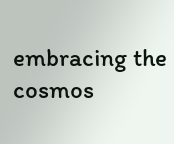embracing the cosmos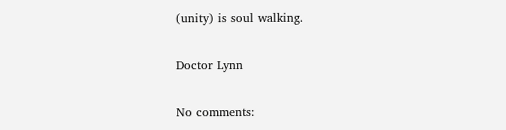(unity) is soul walking.

Doctor Lynn

No comments: